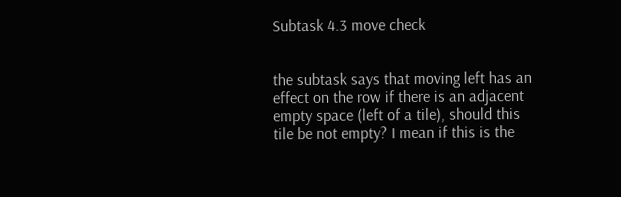Subtask 4.3 move check


the subtask says that moving left has an effect on the row if there is an adjacent empty space (left of a tile), should this tile be not empty? I mean if this is the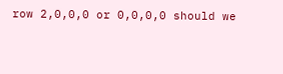row 2,0,0,0 or 0,0,0,0 should we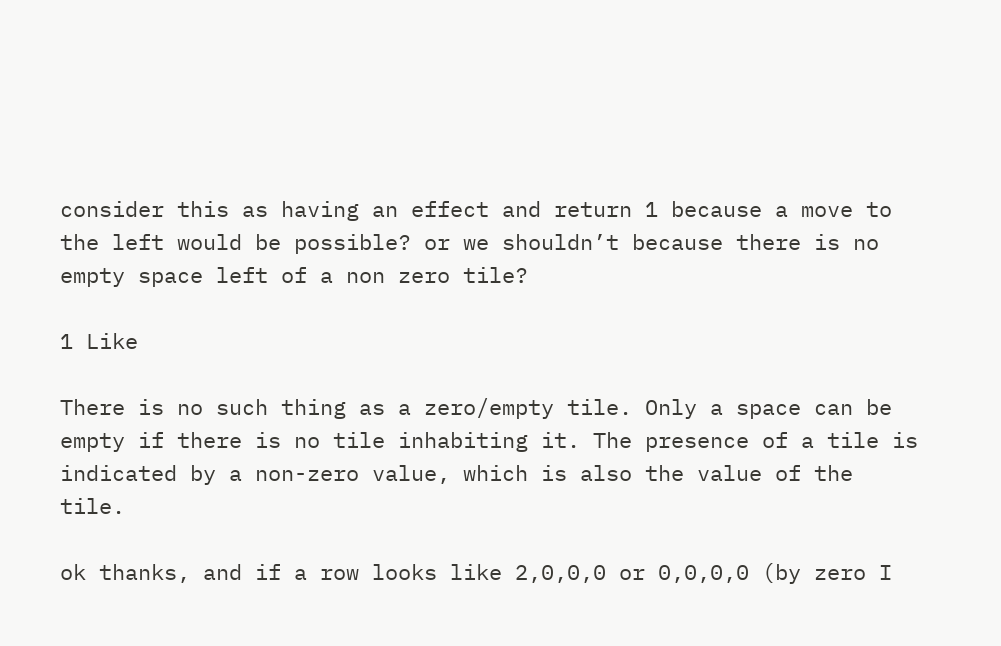consider this as having an effect and return 1 because a move to the left would be possible? or we shouldn’t because there is no empty space left of a non zero tile?

1 Like

There is no such thing as a zero/empty tile. Only a space can be empty if there is no tile inhabiting it. The presence of a tile is indicated by a non-zero value, which is also the value of the tile.

ok thanks, and if a row looks like 2,0,0,0 or 0,0,0,0 (by zero I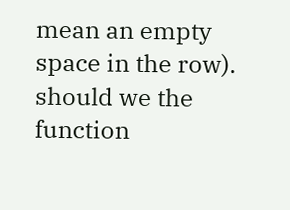mean an empty space in the row). should we the function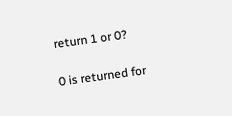return 1 or 0?

0 is returned for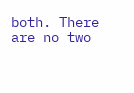both. There are no two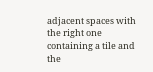adjacent spaces with the right one containing a tile and the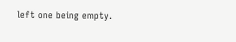left one being empty.